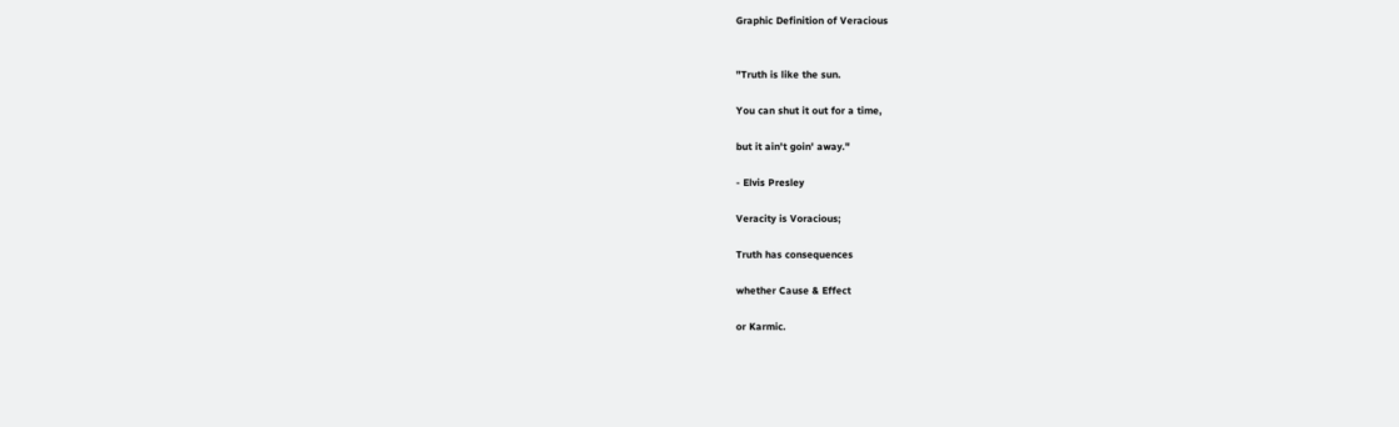Graphic Definition of Veracious


"Truth is like the sun.

You can shut it out for a time,

but it ain't goin' away."

- Elvis Presley

Veracity is Voracious;

Truth has consequences

whether Cause & Effect

or Karmic.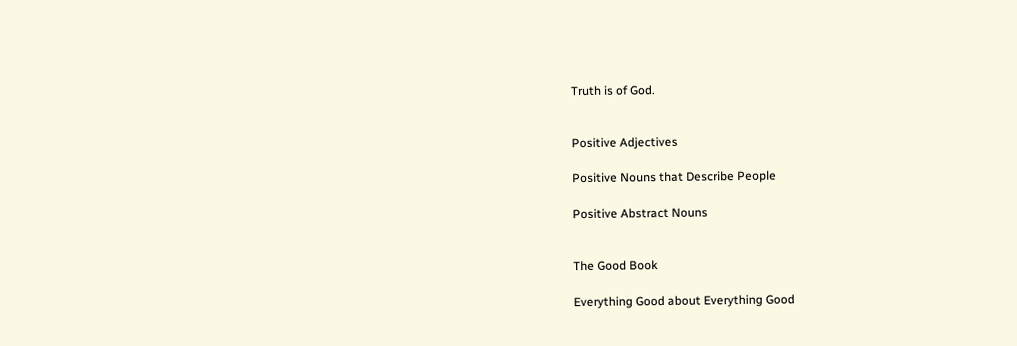Truth is of God.


Positive Adjectives

Positive Nouns that Describe People

Positive Abstract Nouns


The Good Book

Everything Good about Everything Good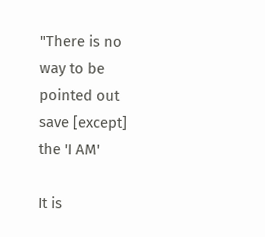"There is no way to be pointed out save [except] the 'I AM'

It is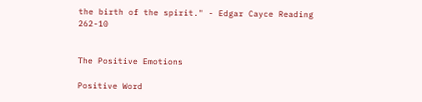the birth of the spirit." - Edgar Cayce Reading 262-10


The Positive Emotions

Positive Word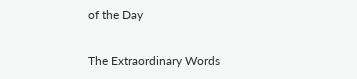of the Day


The Extraordinary Words